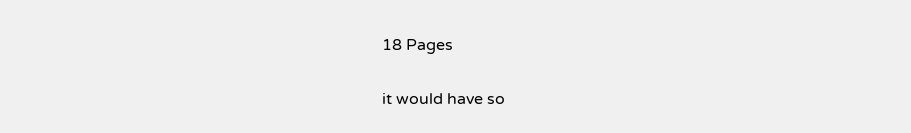18 Pages

it would have so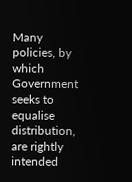Many policies, by which Government seeks to equalise distribution, are rightly intended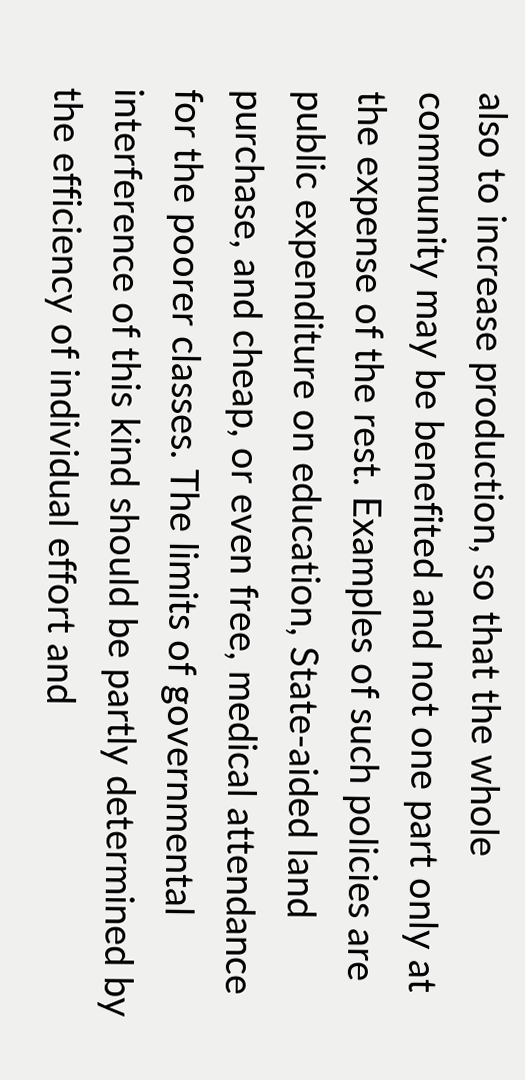also to increase production, so that the whole community may be benefited and not one part only at the expense of the rest. Examples of such policies are public expenditure on education, State-aided land purchase, and cheap, or even free, medical attendance for the poorer classes. The limits of governmental interference of this kind should be partly determined by the efficiency of individual effort and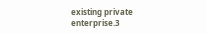existing private enterprise.3